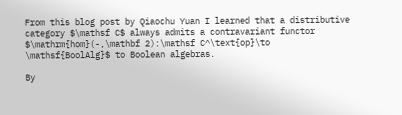From this blog post by Qiaochu Yuan I learned that a distributive category $\mathsf C$ always admits a contravariant functor $\mathrm{hom}(-,\mathbf 2):\mathsf C^\text{op}\to \mathsf{BoolAlg}$ to Boolean algebras.

By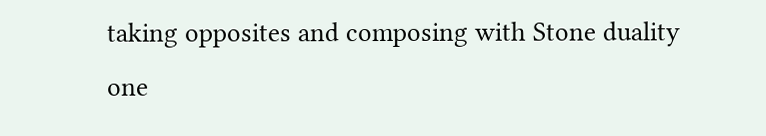taking opposites and composing with Stone duality one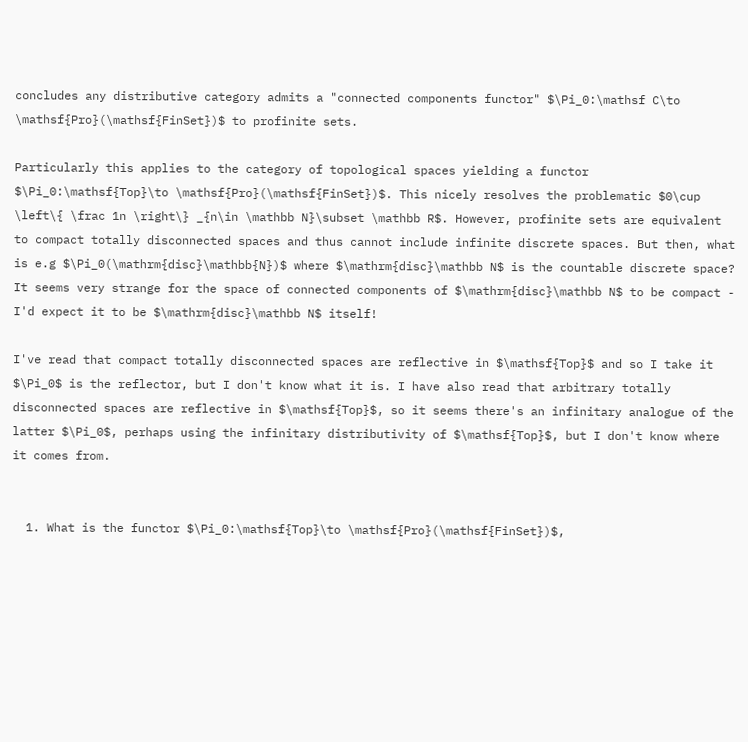concludes any distributive category admits a "connected components functor" $\Pi_0:\mathsf C\to \mathsf{Pro}(\mathsf{FinSet})$ to profinite sets.

Particularly this applies to the category of topological spaces yielding a functor $\Pi_0:\mathsf{Top}\to \mathsf{Pro}(\mathsf{FinSet})$. This nicely resolves the problematic $0\cup \left\{ \frac 1n \right\} _{n\in \mathbb N}\subset \mathbb R$. However, profinite sets are equivalent to compact totally disconnected spaces and thus cannot include infinite discrete spaces. But then, what is e.g $\Pi_0(\mathrm{disc}\mathbb{N})$ where $\mathrm{disc}\mathbb N$ is the countable discrete space? It seems very strange for the space of connected components of $\mathrm{disc}\mathbb N$ to be compact - I'd expect it to be $\mathrm{disc}\mathbb N$ itself!

I've read that compact totally disconnected spaces are reflective in $\mathsf{Top}$ and so I take it $\Pi_0$ is the reflector, but I don't know what it is. I have also read that arbitrary totally disconnected spaces are reflective in $\mathsf{Top}$, so it seems there's an infinitary analogue of the latter $\Pi_0$, perhaps using the infinitary distributivity of $\mathsf{Top}$, but I don't know where it comes from.


  1. What is the functor $\Pi_0:\mathsf{Top}\to \mathsf{Pro}(\mathsf{FinSet})$,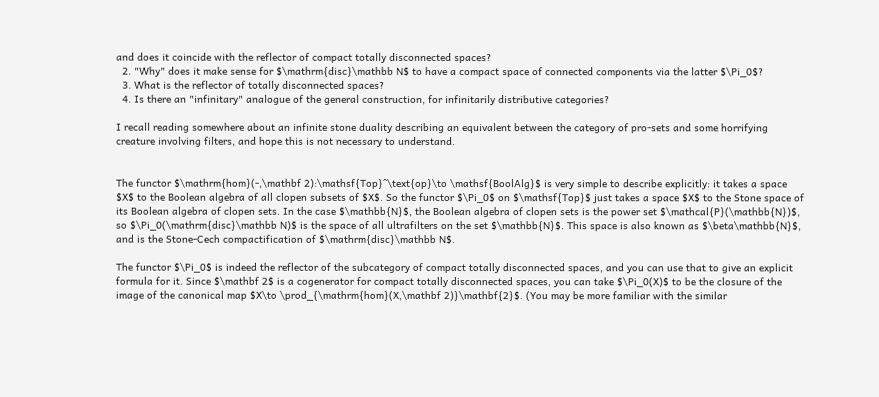and does it coincide with the reflector of compact totally disconnected spaces?
  2. "Why" does it make sense for $\mathrm{disc}\mathbb N$ to have a compact space of connected components via the latter $\Pi_0$?
  3. What is the reflector of totally disconnected spaces?
  4. Is there an "infinitary" analogue of the general construction, for infinitarily distributive categories?

I recall reading somewhere about an infinite stone duality describing an equivalent between the category of pro-sets and some horrifying creature involving filters, and hope this is not necessary to understand.


The functor $\mathrm{hom}(-,\mathbf 2):\mathsf{Top}^\text{op}\to \mathsf{BoolAlg}$ is very simple to describe explicitly: it takes a space $X$ to the Boolean algebra of all clopen subsets of $X$. So the functor $\Pi_0$ on $\mathsf{Top}$ just takes a space $X$ to the Stone space of its Boolean algebra of clopen sets. In the case $\mathbb{N}$, the Boolean algebra of clopen sets is the power set $\mathcal{P}(\mathbb{N})$, so $\Pi_0(\mathrm{disc}\mathbb N)$ is the space of all ultrafilters on the set $\mathbb{N}$. This space is also known as $\beta\mathbb{N}$, and is the Stone-Cech compactification of $\mathrm{disc}\mathbb N$.

The functor $\Pi_0$ is indeed the reflector of the subcategory of compact totally disconnected spaces, and you can use that to give an explicit formula for it. Since $\mathbf 2$ is a cogenerator for compact totally disconnected spaces, you can take $\Pi_0(X)$ to be the closure of the image of the canonical map $X\to \prod_{\mathrm{hom}(X,\mathbf 2)}\mathbf{2}$. (You may be more familiar with the similar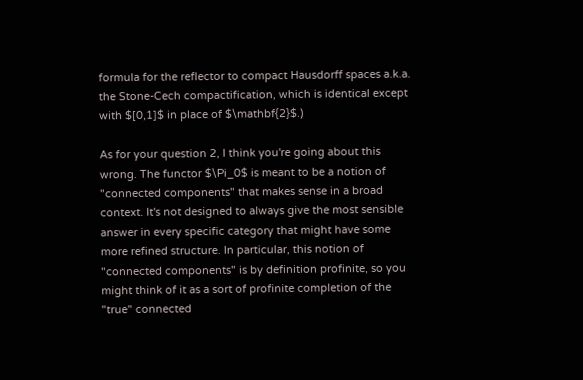formula for the reflector to compact Hausdorff spaces a.k.a. the Stone-Cech compactification, which is identical except with $[0,1]$ in place of $\mathbf{2}$.)

As for your question 2, I think you're going about this wrong. The functor $\Pi_0$ is meant to be a notion of "connected components" that makes sense in a broad context. It's not designed to always give the most sensible answer in every specific category that might have some more refined structure. In particular, this notion of "connected components" is by definition profinite, so you might think of it as a sort of profinite completion of the "true" connected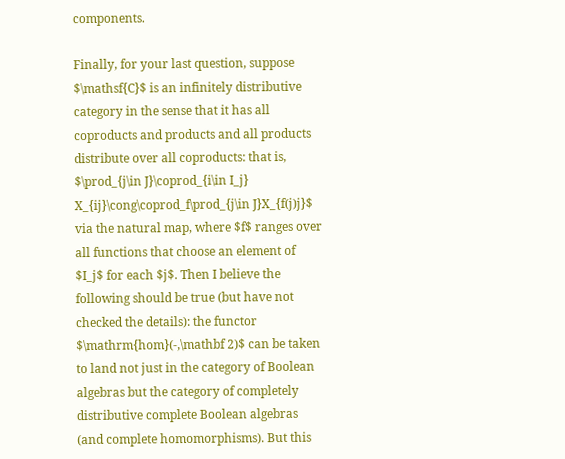components.

Finally, for your last question, suppose $\mathsf{C}$ is an infinitely distributive category in the sense that it has all coproducts and products and all products distribute over all coproducts: that is, $\prod_{j\in J}\coprod_{i\in I_j} X_{ij}\cong\coprod_f\prod_{j\in J}X_{f(j)j}$ via the natural map, where $f$ ranges over all functions that choose an element of $I_j$ for each $j$. Then I believe the following should be true (but have not checked the details): the functor $\mathrm{hom}(-,\mathbf 2)$ can be taken to land not just in the category of Boolean algebras but the category of completely distributive complete Boolean algebras (and complete homomorphisms). But this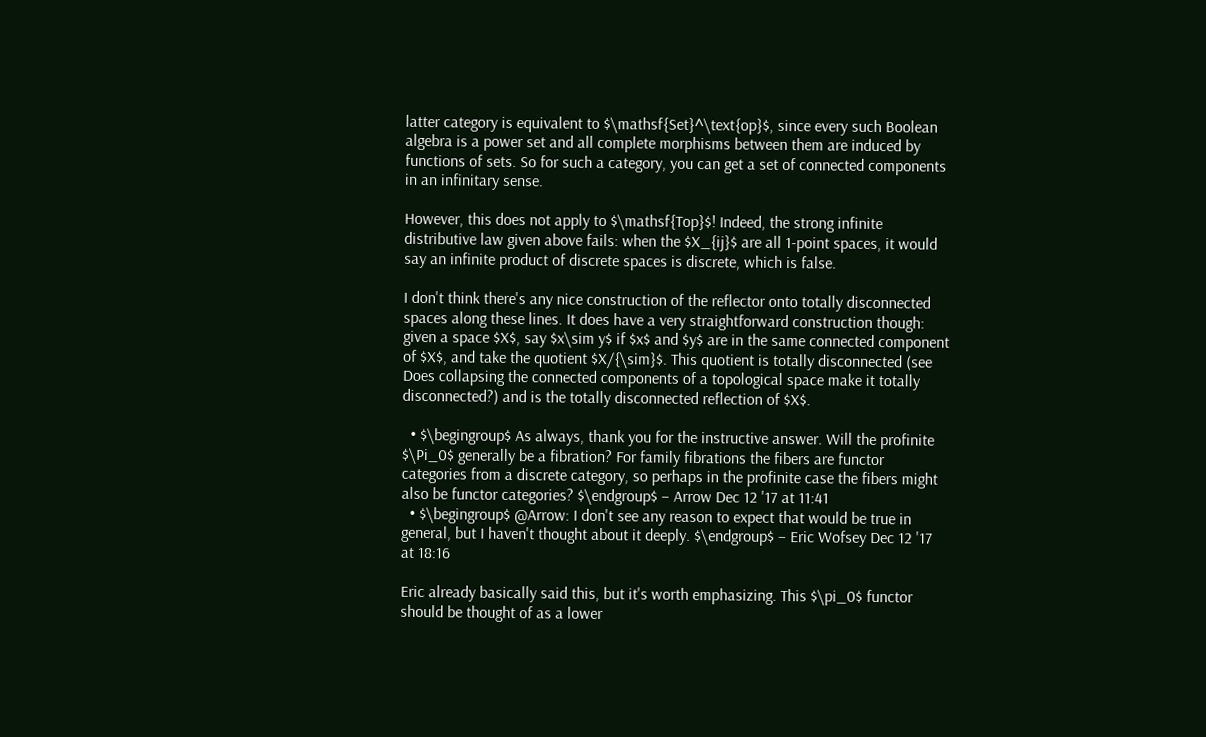latter category is equivalent to $\mathsf{Set}^\text{op}$, since every such Boolean algebra is a power set and all complete morphisms between them are induced by functions of sets. So for such a category, you can get a set of connected components in an infinitary sense.

However, this does not apply to $\mathsf{Top}$! Indeed, the strong infinite distributive law given above fails: when the $X_{ij}$ are all 1-point spaces, it would say an infinite product of discrete spaces is discrete, which is false.

I don't think there's any nice construction of the reflector onto totally disconnected spaces along these lines. It does have a very straightforward construction though: given a space $X$, say $x\sim y$ if $x$ and $y$ are in the same connected component of $X$, and take the quotient $X/{\sim}$. This quotient is totally disconnected (see Does collapsing the connected components of a topological space make it totally disconnected?) and is the totally disconnected reflection of $X$.

  • $\begingroup$ As always, thank you for the instructive answer. Will the profinite $\Pi_0$ generally be a fibration? For family fibrations the fibers are functor categories from a discrete category, so perhaps in the profinite case the fibers might also be functor categories? $\endgroup$ – Arrow Dec 12 '17 at 11:41
  • $\begingroup$ @Arrow: I don't see any reason to expect that would be true in general, but I haven't thought about it deeply. $\endgroup$ – Eric Wofsey Dec 12 '17 at 18:16

Eric already basically said this, but it's worth emphasizing. This $\pi_0$ functor should be thought of as a lower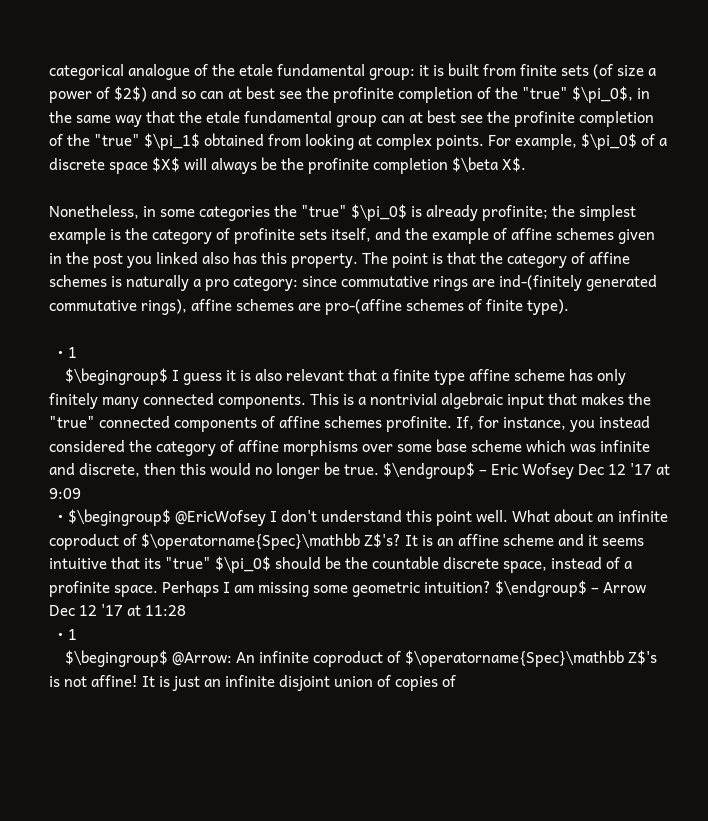categorical analogue of the etale fundamental group: it is built from finite sets (of size a power of $2$) and so can at best see the profinite completion of the "true" $\pi_0$, in the same way that the etale fundamental group can at best see the profinite completion of the "true" $\pi_1$ obtained from looking at complex points. For example, $\pi_0$ of a discrete space $X$ will always be the profinite completion $\beta X$.

Nonetheless, in some categories the "true" $\pi_0$ is already profinite; the simplest example is the category of profinite sets itself, and the example of affine schemes given in the post you linked also has this property. The point is that the category of affine schemes is naturally a pro category: since commutative rings are ind-(finitely generated commutative rings), affine schemes are pro-(affine schemes of finite type).

  • 1
    $\begingroup$ I guess it is also relevant that a finite type affine scheme has only finitely many connected components. This is a nontrivial algebraic input that makes the "true" connected components of affine schemes profinite. If, for instance, you instead considered the category of affine morphisms over some base scheme which was infinite and discrete, then this would no longer be true. $\endgroup$ – Eric Wofsey Dec 12 '17 at 9:09
  • $\begingroup$ @EricWofsey I don't understand this point well. What about an infinite coproduct of $\operatorname{Spec}\mathbb Z$'s? It is an affine scheme and it seems intuitive that its "true" $\pi_0$ should be the countable discrete space, instead of a profinite space. Perhaps I am missing some geometric intuition? $\endgroup$ – Arrow Dec 12 '17 at 11:28
  • 1
    $\begingroup$ @Arrow: An infinite coproduct of $\operatorname{Spec}\mathbb Z$'s is not affine! It is just an infinite disjoint union of copies of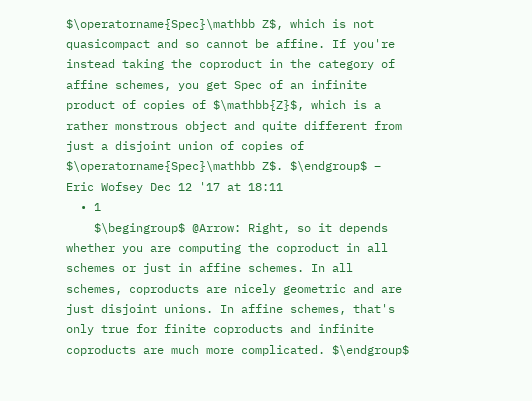$\operatorname{Spec}\mathbb Z$, which is not quasicompact and so cannot be affine. If you're instead taking the coproduct in the category of affine schemes, you get Spec of an infinite product of copies of $\mathbb{Z}$, which is a rather monstrous object and quite different from just a disjoint union of copies of $\operatorname{Spec}\mathbb Z$. $\endgroup$ – Eric Wofsey Dec 12 '17 at 18:11
  • 1
    $\begingroup$ @Arrow: Right, so it depends whether you are computing the coproduct in all schemes or just in affine schemes. In all schemes, coproducts are nicely geometric and are just disjoint unions. In affine schemes, that's only true for finite coproducts and infinite coproducts are much more complicated. $\endgroup$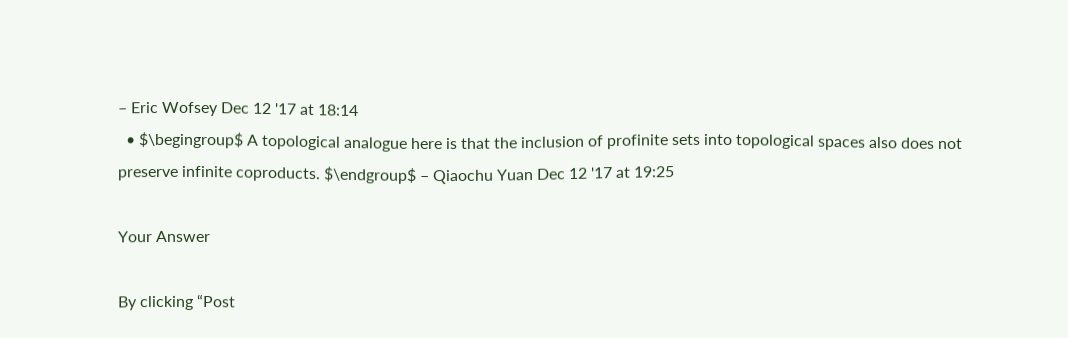– Eric Wofsey Dec 12 '17 at 18:14
  • $\begingroup$ A topological analogue here is that the inclusion of profinite sets into topological spaces also does not preserve infinite coproducts. $\endgroup$ – Qiaochu Yuan Dec 12 '17 at 19:25

Your Answer

By clicking “Post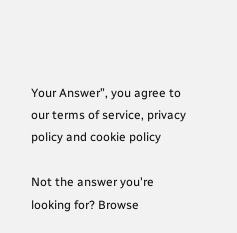Your Answer”, you agree to our terms of service, privacy policy and cookie policy

Not the answer you're looking for? Browse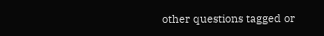other questions tagged or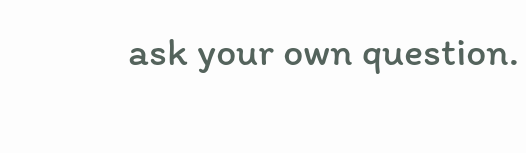ask your own question.